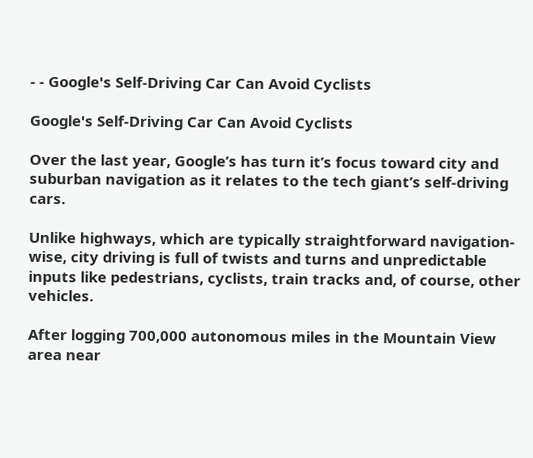- - Google's Self-Driving Car Can Avoid Cyclists

Google's Self-Driving Car Can Avoid Cyclists

Over the last year, Google’s has turn it’s focus toward city and suburban navigation as it relates to the tech giant’s self-driving cars.

Unlike highways, which are typically straightforward navigation-wise, city driving is full of twists and turns and unpredictable inputs like pedestrians, cyclists, train tracks and, of course, other vehicles.

After logging 700,000 autonomous miles in the Mountain View area near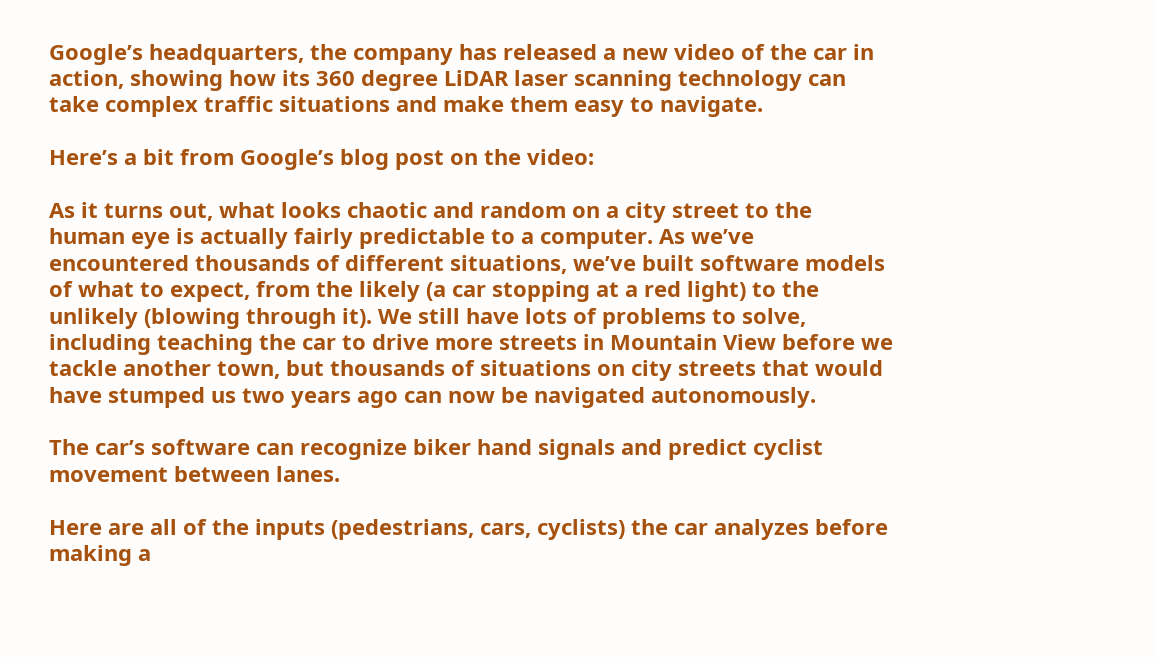Google’s headquarters, the company has released a new video of the car in action, showing how its 360 degree LiDAR laser scanning technology can take complex traffic situations and make them easy to navigate.

Here’s a bit from Google’s blog post on the video:

As it turns out, what looks chaotic and random on a city street to the human eye is actually fairly predictable to a computer. As we’ve encountered thousands of different situations, we’ve built software models of what to expect, from the likely (a car stopping at a red light) to the unlikely (blowing through it). We still have lots of problems to solve, including teaching the car to drive more streets in Mountain View before we tackle another town, but thousands of situations on city streets that would have stumped us two years ago can now be navigated autonomously.

The car’s software can recognize biker hand signals and predict cyclist movement between lanes.

Here are all of the inputs (pedestrians, cars, cyclists) the car analyzes before making a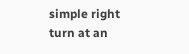simple right turn at an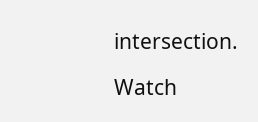intersection.

Watch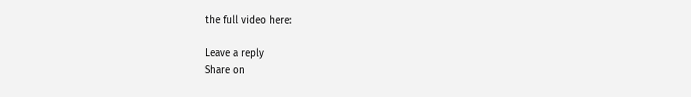the full video here:

Leave a reply
Share on